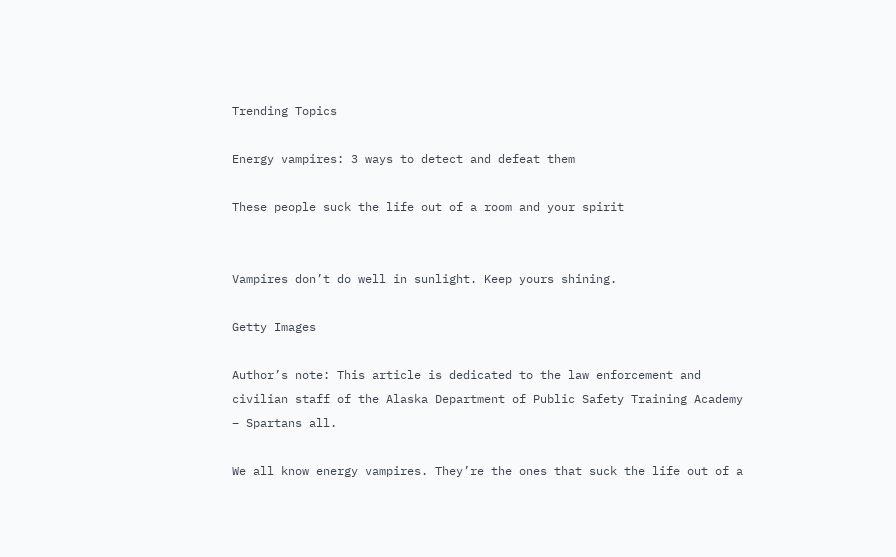Trending Topics

Energy vampires: 3 ways to detect and defeat them

These people suck the life out of a room and your spirit


Vampires don’t do well in sunlight. Keep yours shining.

Getty Images

Author’s note: This article is dedicated to the law enforcement and civilian staff of the Alaska Department of Public Safety Training Academy – Spartans all.

We all know energy vampires. They’re the ones that suck the life out of a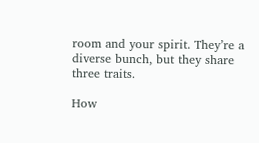room and your spirit. They’re a diverse bunch, but they share three traits.

How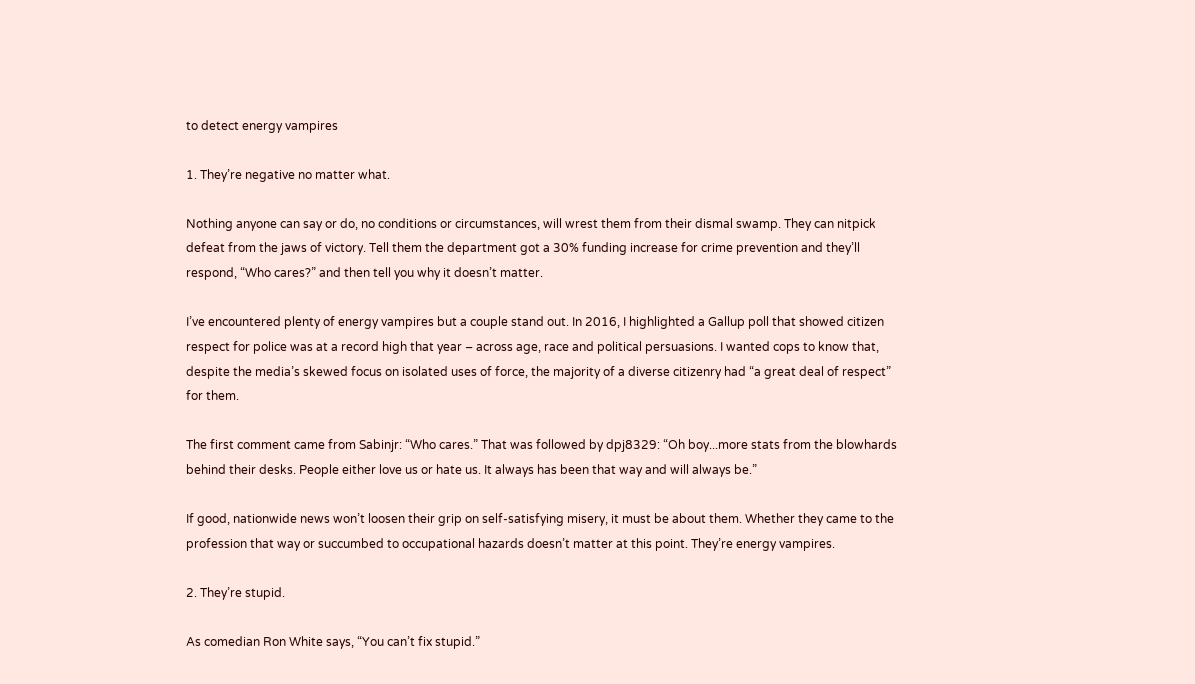to detect energy vampires

1. They’re negative no matter what.

Nothing anyone can say or do, no conditions or circumstances, will wrest them from their dismal swamp. They can nitpick defeat from the jaws of victory. Tell them the department got a 30% funding increase for crime prevention and they’ll respond, “Who cares?” and then tell you why it doesn’t matter.

I’ve encountered plenty of energy vampires but a couple stand out. In 2016, I highlighted a Gallup poll that showed citizen respect for police was at a record high that year – across age, race and political persuasions. I wanted cops to know that, despite the media’s skewed focus on isolated uses of force, the majority of a diverse citizenry had “a great deal of respect” for them.

The first comment came from Sabinjr: “Who cares.” That was followed by dpj8329: “Oh boy...more stats from the blowhards behind their desks. People either love us or hate us. It always has been that way and will always be.”

If good, nationwide news won’t loosen their grip on self-satisfying misery, it must be about them. Whether they came to the profession that way or succumbed to occupational hazards doesn’t matter at this point. They’re energy vampires.

2. They’re stupid.

As comedian Ron White says, “You can’t fix stupid.”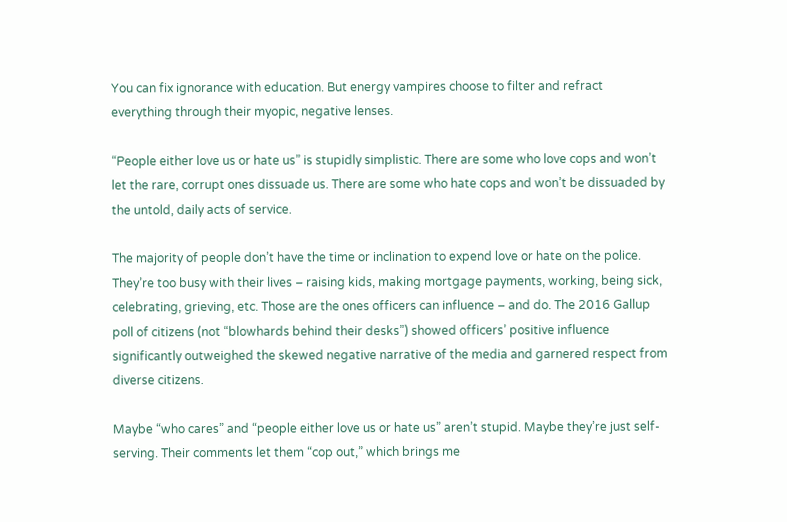You can fix ignorance with education. But energy vampires choose to filter and refract everything through their myopic, negative lenses.

“People either love us or hate us” is stupidly simplistic. There are some who love cops and won’t let the rare, corrupt ones dissuade us. There are some who hate cops and won’t be dissuaded by the untold, daily acts of service.

The majority of people don’t have the time or inclination to expend love or hate on the police. They’re too busy with their lives – raising kids, making mortgage payments, working, being sick, celebrating, grieving, etc. Those are the ones officers can influence – and do. The 2016 Gallup poll of citizens (not “blowhards behind their desks”) showed officers’ positive influence significantly outweighed the skewed negative narrative of the media and garnered respect from diverse citizens.

Maybe “who cares” and “people either love us or hate us” aren’t stupid. Maybe they’re just self-serving. Their comments let them “cop out,” which brings me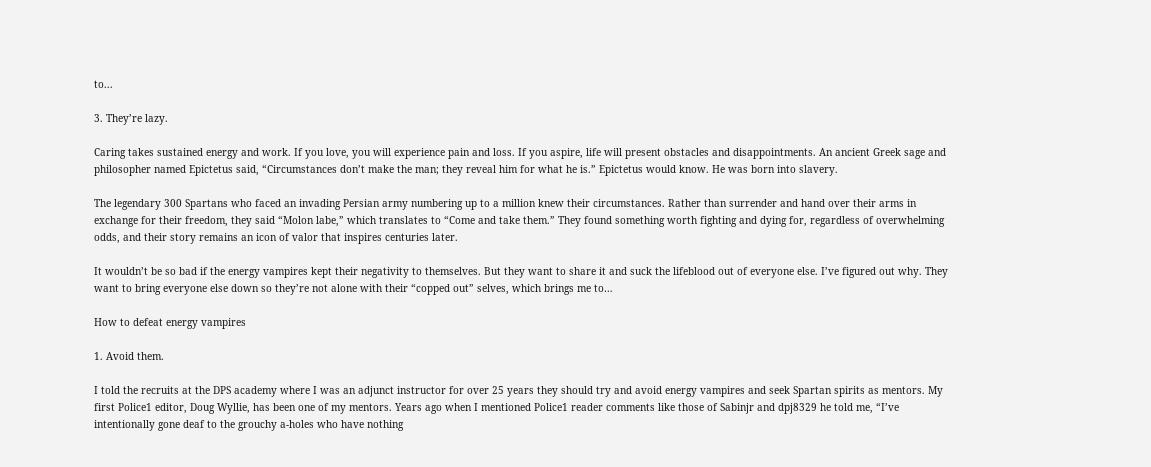to...

3. They’re lazy.

Caring takes sustained energy and work. If you love, you will experience pain and loss. If you aspire, life will present obstacles and disappointments. An ancient Greek sage and philosopher named Epictetus said, “Circumstances don’t make the man; they reveal him for what he is.” Epictetus would know. He was born into slavery.

The legendary 300 Spartans who faced an invading Persian army numbering up to a million knew their circumstances. Rather than surrender and hand over their arms in exchange for their freedom, they said “Molon labe,” which translates to “Come and take them.” They found something worth fighting and dying for, regardless of overwhelming odds, and their story remains an icon of valor that inspires centuries later.

It wouldn’t be so bad if the energy vampires kept their negativity to themselves. But they want to share it and suck the lifeblood out of everyone else. I’ve figured out why. They want to bring everyone else down so they’re not alone with their “copped out” selves, which brings me to…

How to defeat energy vampires

1. Avoid them.

I told the recruits at the DPS academy where I was an adjunct instructor for over 25 years they should try and avoid energy vampires and seek Spartan spirits as mentors. My first Police1 editor, Doug Wyllie, has been one of my mentors. Years ago when I mentioned Police1 reader comments like those of Sabinjr and dpj8329 he told me, “I’ve intentionally gone deaf to the grouchy a-holes who have nothing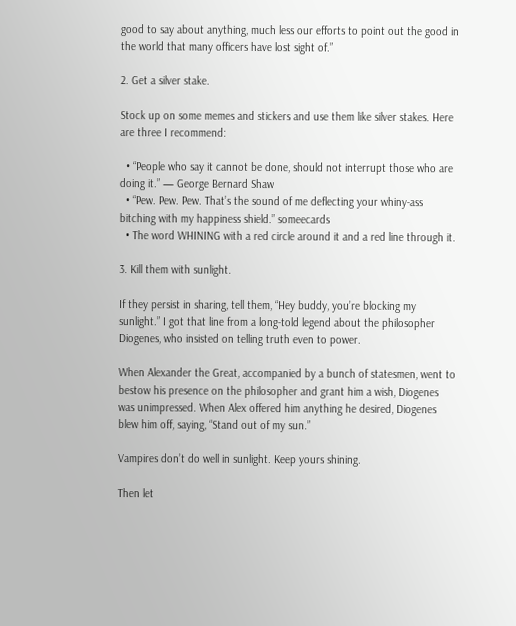good to say about anything, much less our efforts to point out the good in the world that many officers have lost sight of.”

2. Get a silver stake.

Stock up on some memes and stickers and use them like silver stakes. Here are three I recommend:

  • “People who say it cannot be done, should not interrupt those who are doing it.” — George Bernard Shaw
  • “Pew. Pew. Pew. That’s the sound of me deflecting your whiny-ass bitching with my happiness shield.” someecards
  • The word WHINING with a red circle around it and a red line through it.

3. Kill them with sunlight.

If they persist in sharing, tell them, “Hey buddy, you’re blocking my sunlight.” I got that line from a long-told legend about the philosopher Diogenes, who insisted on telling truth even to power.

When Alexander the Great, accompanied by a bunch of statesmen, went to bestow his presence on the philosopher and grant him a wish, Diogenes was unimpressed. When Alex offered him anything he desired, Diogenes blew him off, saying, “Stand out of my sun.”

Vampires don’t do well in sunlight. Keep yours shining.

Then let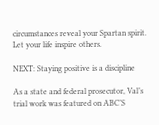circumstances reveal your Spartan spirit. Let your life inspire others.

NEXT: Staying positive is a discipline

As a state and federal prosecutor, Val’s trial work was featured on ABC’S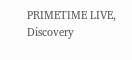PRIMETIME LIVE, Discovery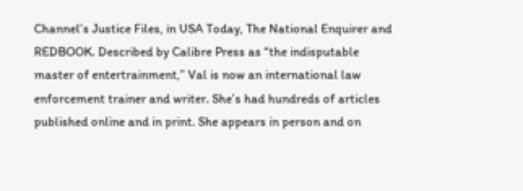Channel’s Justice Files, in USA Today, The National Enquirer and REDBOOK. Described by Calibre Press as “the indisputable master of entertrainment,” Val is now an international law enforcement trainer and writer. She’s had hundreds of articles published online and in print. She appears in person and on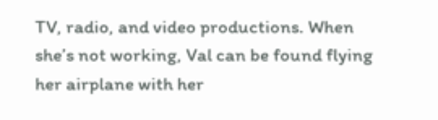TV, radio, and video productions. When she’s not working, Val can be found flying her airplane with her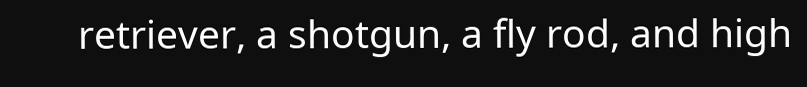retriever, a shotgun, a fly rod, and high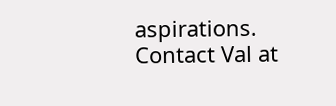aspirations. Contact Val at